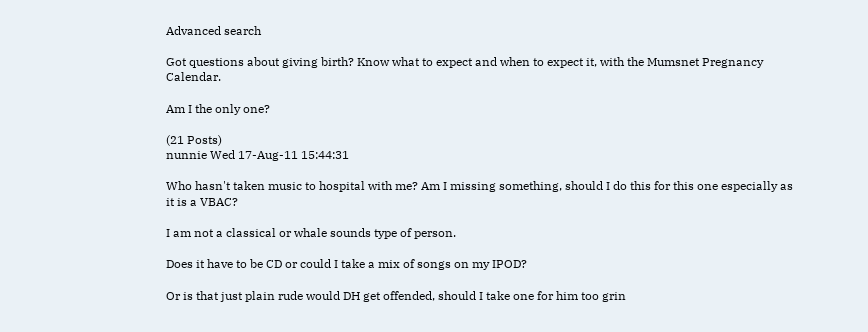Advanced search

Got questions about giving birth? Know what to expect and when to expect it, with the Mumsnet Pregnancy Calendar.

Am I the only one?

(21 Posts)
nunnie Wed 17-Aug-11 15:44:31

Who hasn't taken music to hospital with me? Am I missing something, should I do this for this one especially as it is a VBAC?

I am not a classical or whale sounds type of person.

Does it have to be CD or could I take a mix of songs on my IPOD?

Or is that just plain rude would DH get offended, should I take one for him too grin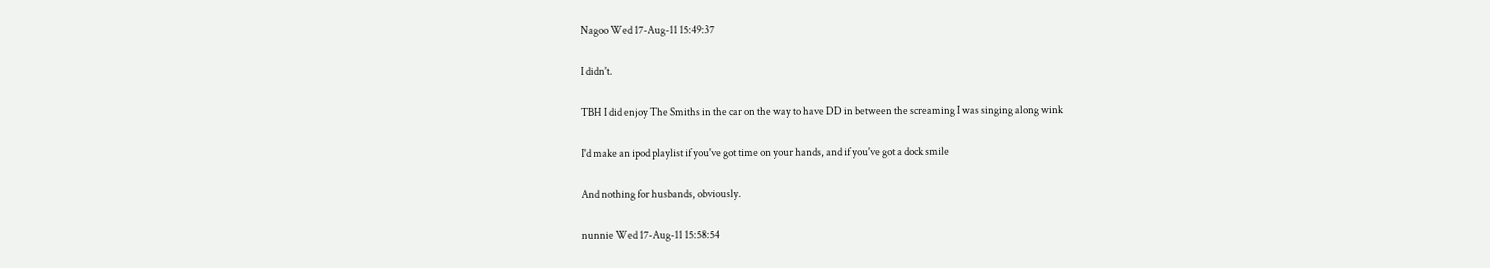Nagoo Wed 17-Aug-11 15:49:37

I didn't.

TBH I did enjoy The Smiths in the car on the way to have DD in between the screaming I was singing along wink

I'd make an ipod playlist if you've got time on your hands, and if you've got a dock smile

And nothing for husbands, obviously.

nunnie Wed 17-Aug-11 15:58:54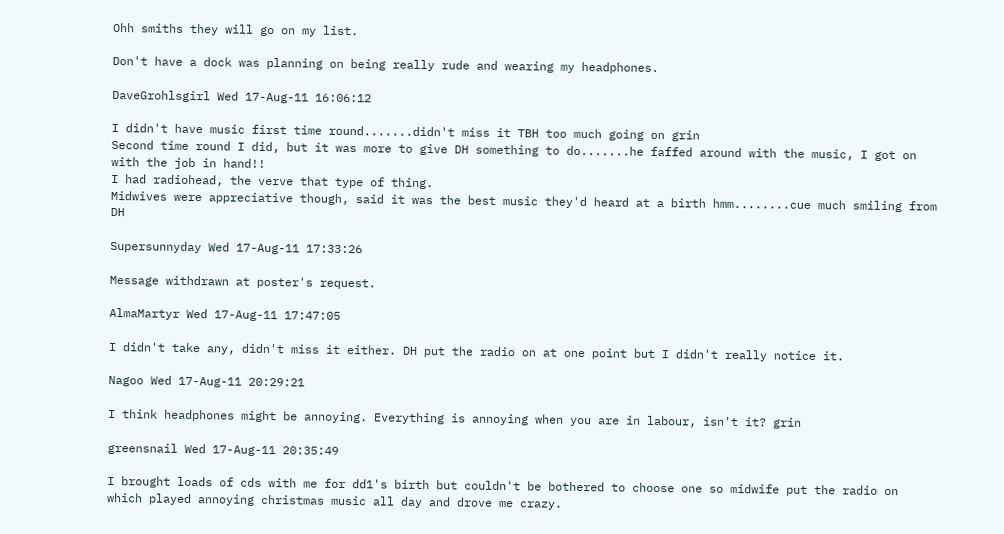Ohh smiths they will go on my list.

Don't have a dock was planning on being really rude and wearing my headphones.

DaveGrohlsgirl Wed 17-Aug-11 16:06:12

I didn't have music first time round.......didn't miss it TBH too much going on grin
Second time round I did, but it was more to give DH something to do.......he faffed around with the music, I got on with the job in hand!!
I had radiohead, the verve that type of thing.
Midwives were appreciative though, said it was the best music they'd heard at a birth hmm........cue much smiling from DH

Supersunnyday Wed 17-Aug-11 17:33:26

Message withdrawn at poster's request.

AlmaMartyr Wed 17-Aug-11 17:47:05

I didn't take any, didn't miss it either. DH put the radio on at one point but I didn't really notice it.

Nagoo Wed 17-Aug-11 20:29:21

I think headphones might be annoying. Everything is annoying when you are in labour, isn't it? grin

greensnail Wed 17-Aug-11 20:35:49

I brought loads of cds with me for dd1's birth but couldn't be bothered to choose one so midwife put the radio on which played annoying christmas music all day and drove me crazy.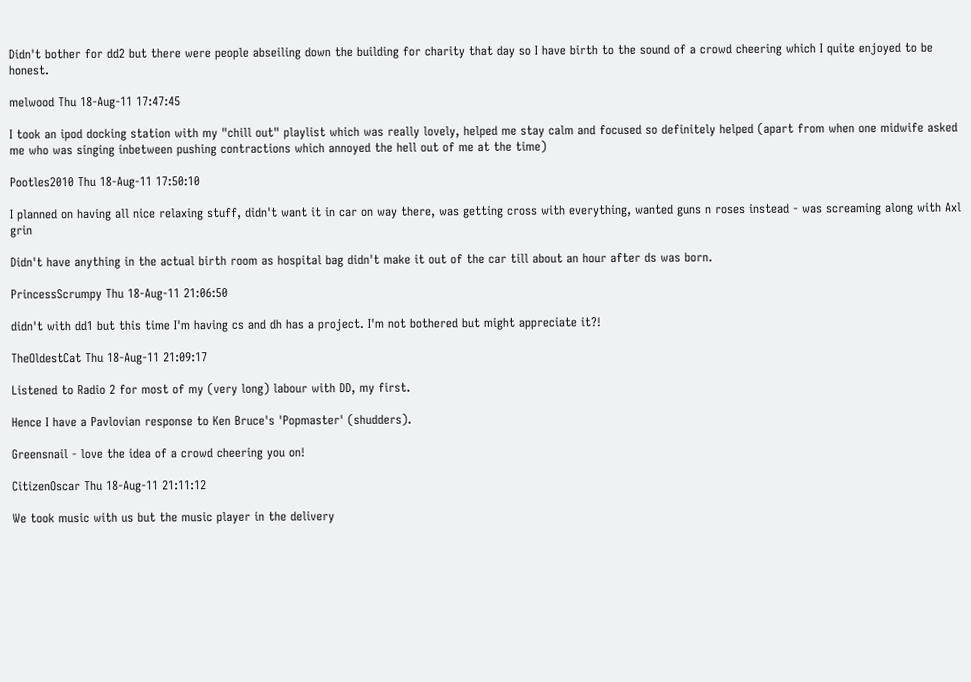Didn't bother for dd2 but there were people abseiling down the building for charity that day so I have birth to the sound of a crowd cheering which I quite enjoyed to be honest.

melwood Thu 18-Aug-11 17:47:45

I took an ipod docking station with my "chill out" playlist which was really lovely, helped me stay calm and focused so definitely helped (apart from when one midwife asked me who was singing inbetween pushing contractions which annoyed the hell out of me at the time)

Pootles2010 Thu 18-Aug-11 17:50:10

I planned on having all nice relaxing stuff, didn't want it in car on way there, was getting cross with everything, wanted guns n roses instead - was screaming along with Axl grin

Didn't have anything in the actual birth room as hospital bag didn't make it out of the car till about an hour after ds was born.

PrincessScrumpy Thu 18-Aug-11 21:06:50

didn't with dd1 but this time I'm having cs and dh has a project. I'm not bothered but might appreciate it?!

TheOldestCat Thu 18-Aug-11 21:09:17

Listened to Radio 2 for most of my (very long) labour with DD, my first.

Hence I have a Pavlovian response to Ken Bruce's 'Popmaster' (shudders).

Greensnail - love the idea of a crowd cheering you on!

CitizenOscar Thu 18-Aug-11 21:11:12

We took music with us but the music player in the delivery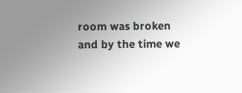room was broken and by the time we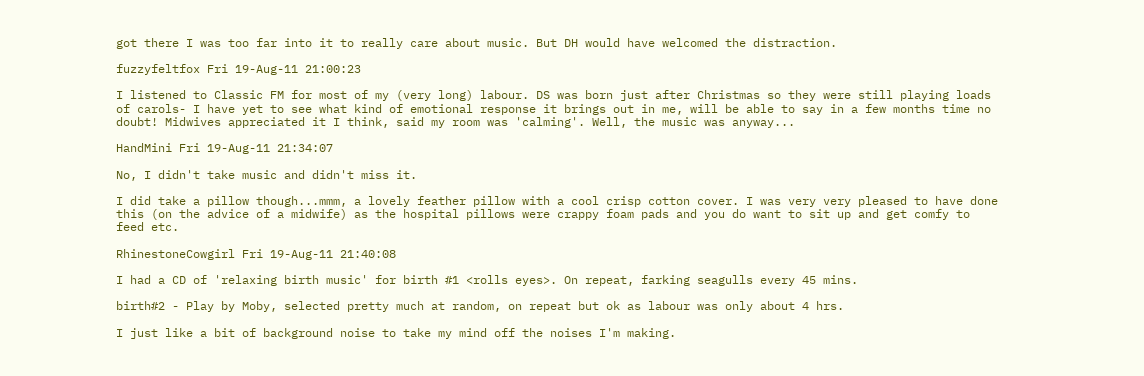got there I was too far into it to really care about music. But DH would have welcomed the distraction.

fuzzyfeltfox Fri 19-Aug-11 21:00:23

I listened to Classic FM for most of my (very long) labour. DS was born just after Christmas so they were still playing loads of carols- I have yet to see what kind of emotional response it brings out in me, will be able to say in a few months time no doubt! Midwives appreciated it I think, said my room was 'calming'. Well, the music was anyway...

HandMini Fri 19-Aug-11 21:34:07

No, I didn't take music and didn't miss it.

I did take a pillow though...mmm, a lovely feather pillow with a cool crisp cotton cover. I was very very pleased to have done this (on the advice of a midwife) as the hospital pillows were crappy foam pads and you do want to sit up and get comfy to feed etc.

RhinestoneCowgirl Fri 19-Aug-11 21:40:08

I had a CD of 'relaxing birth music' for birth #1 <rolls eyes>. On repeat, farking seagulls every 45 mins.

birth#2 - Play by Moby, selected pretty much at random, on repeat but ok as labour was only about 4 hrs.

I just like a bit of background noise to take my mind off the noises I'm making.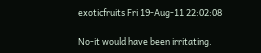exoticfruits Fri 19-Aug-11 22:02:08

No-it would have been irritating.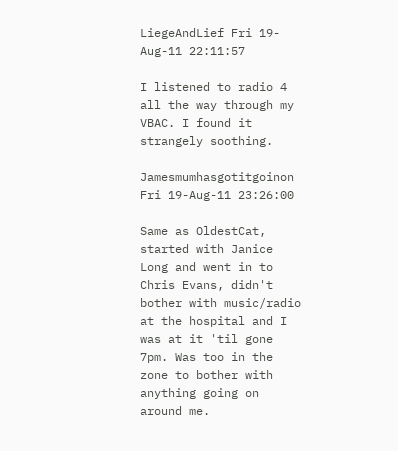LiegeAndLief Fri 19-Aug-11 22:11:57

I listened to radio 4 all the way through my VBAC. I found it strangely soothing.

Jamesmumhasgotitgoinon Fri 19-Aug-11 23:26:00

Same as OldestCat, started with Janice Long and went in to Chris Evans, didn't bother with music/radio at the hospital and I was at it 'til gone 7pm. Was too in the zone to bother with anything going on around me.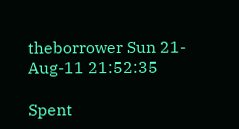theborrower Sun 21-Aug-11 21:52:35

Spent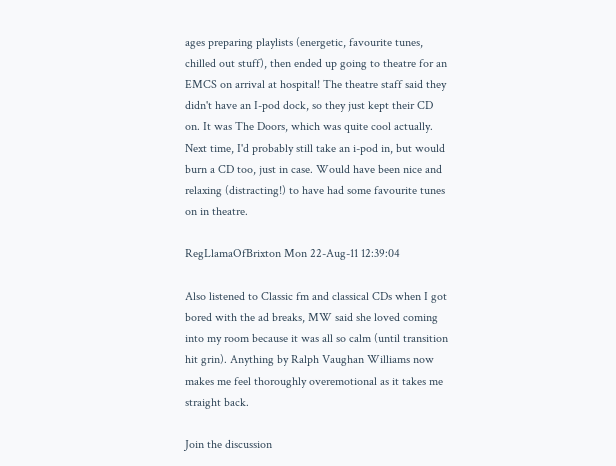ages preparing playlists (energetic, favourite tunes, chilled out stuff), then ended up going to theatre for an EMCS on arrival at hospital! The theatre staff said they didn't have an I-pod dock, so they just kept their CD on. It was The Doors, which was quite cool actually. Next time, I'd probably still take an i-pod in, but would burn a CD too, just in case. Would have been nice and relaxing (distracting!) to have had some favourite tunes on in theatre.

RegLlamaOfBrixton Mon 22-Aug-11 12:39:04

Also listened to Classic fm and classical CDs when I got bored with the ad breaks, MW said she loved coming into my room because it was all so calm (until transition hit grin). Anything by Ralph Vaughan Williams now makes me feel thoroughly overemotional as it takes me straight back.

Join the discussion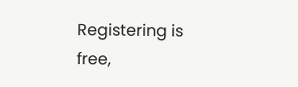Registering is free,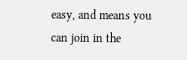easy, and means you can join in the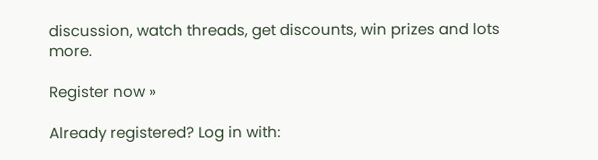discussion, watch threads, get discounts, win prizes and lots more.

Register now »

Already registered? Log in with: